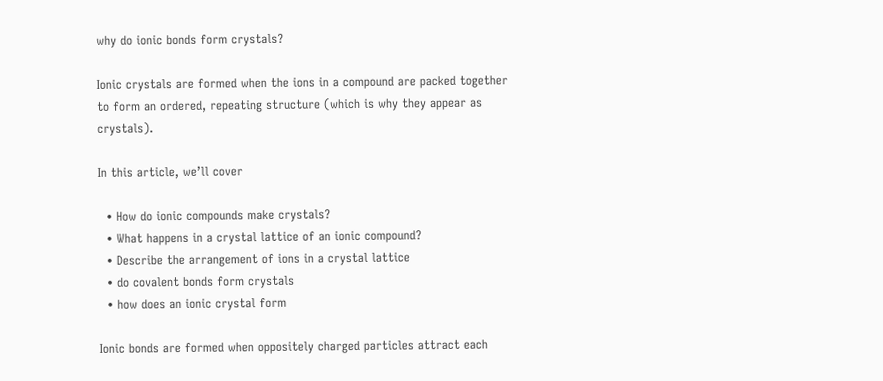why do ionic bonds form crystals?

Ionic crystals are formed when the ions in a compound are packed together to form an ordered, repeating structure (which is why they appear as crystals).

In this article, we’ll cover

  • How do ionic compounds make crystals?
  • What happens in a crystal lattice of an ionic compound?
  • Describe the arrangement of ions in a crystal lattice
  • do covalent bonds form crystals
  • how does an ionic crystal form

Ionic bonds are formed when oppositely charged particles attract each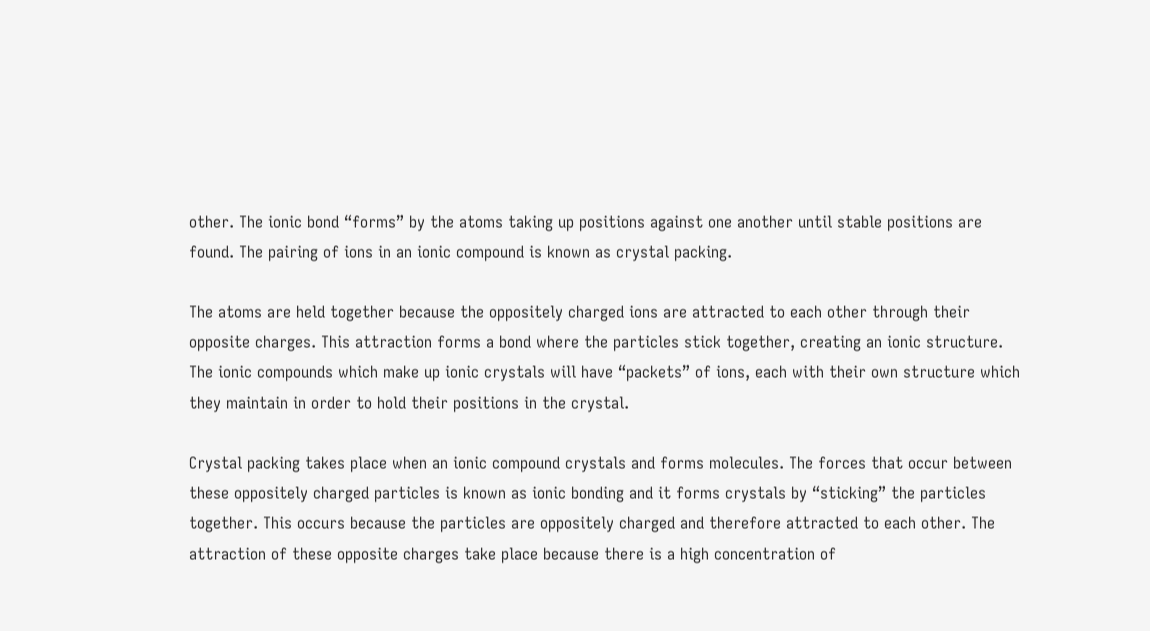other. The ionic bond “forms” by the atoms taking up positions against one another until stable positions are found. The pairing of ions in an ionic compound is known as crystal packing.

The atoms are held together because the oppositely charged ions are attracted to each other through their opposite charges. This attraction forms a bond where the particles stick together, creating an ionic structure. The ionic compounds which make up ionic crystals will have “packets” of ions, each with their own structure which they maintain in order to hold their positions in the crystal.

Crystal packing takes place when an ionic compound crystals and forms molecules. The forces that occur between these oppositely charged particles is known as ionic bonding and it forms crystals by “sticking” the particles together. This occurs because the particles are oppositely charged and therefore attracted to each other. The attraction of these opposite charges take place because there is a high concentration of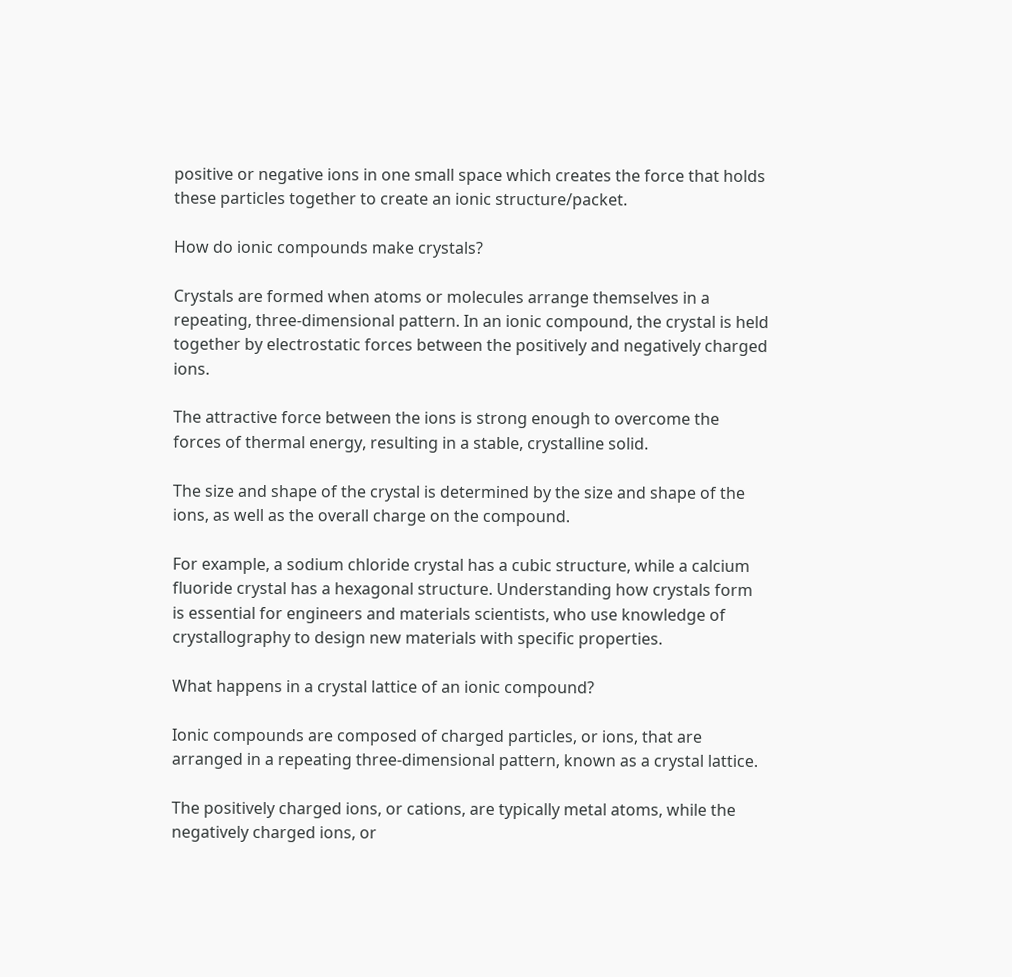positive or negative ions in one small space which creates the force that holds these particles together to create an ionic structure/packet.

How do ionic compounds make crystals?

Crystals are formed when atoms or molecules arrange themselves in a repeating, three-dimensional pattern. In an ionic compound, the crystal is held together by electrostatic forces between the positively and negatively charged ions.

The attractive force between the ions is strong enough to overcome the forces of thermal energy, resulting in a stable, crystalline solid.

The size and shape of the crystal is determined by the size and shape of the ions, as well as the overall charge on the compound.

For example, a sodium chloride crystal has a cubic structure, while a calcium fluoride crystal has a hexagonal structure. Understanding how crystals form is essential for engineers and materials scientists, who use knowledge of crystallography to design new materials with specific properties.

What happens in a crystal lattice of an ionic compound?

Ionic compounds are composed of charged particles, or ions, that are arranged in a repeating three-dimensional pattern, known as a crystal lattice.

The positively charged ions, or cations, are typically metal atoms, while the negatively charged ions, or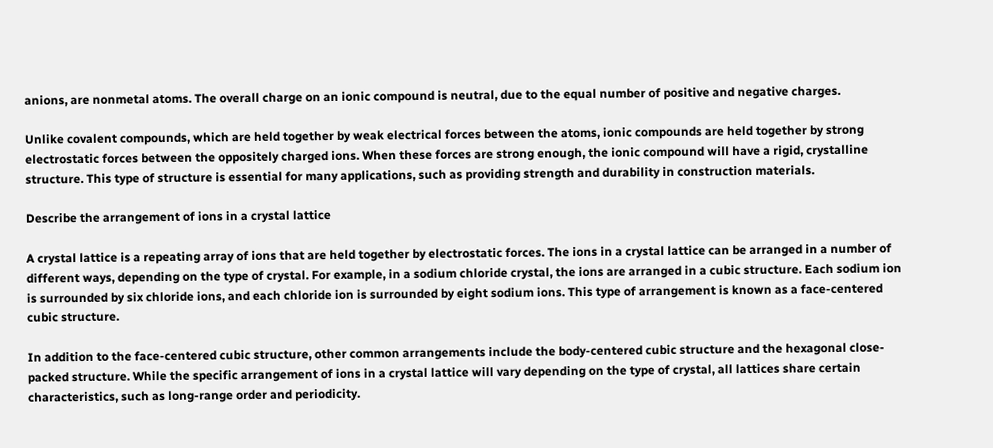anions, are nonmetal atoms. The overall charge on an ionic compound is neutral, due to the equal number of positive and negative charges.

Unlike covalent compounds, which are held together by weak electrical forces between the atoms, ionic compounds are held together by strong electrostatic forces between the oppositely charged ions. When these forces are strong enough, the ionic compound will have a rigid, crystalline structure. This type of structure is essential for many applications, such as providing strength and durability in construction materials.

Describe the arrangement of ions in a crystal lattice

A crystal lattice is a repeating array of ions that are held together by electrostatic forces. The ions in a crystal lattice can be arranged in a number of different ways, depending on the type of crystal. For example, in a sodium chloride crystal, the ions are arranged in a cubic structure. Each sodium ion is surrounded by six chloride ions, and each chloride ion is surrounded by eight sodium ions. This type of arrangement is known as a face-centered cubic structure.

In addition to the face-centered cubic structure, other common arrangements include the body-centered cubic structure and the hexagonal close-packed structure. While the specific arrangement of ions in a crystal lattice will vary depending on the type of crystal, all lattices share certain characteristics, such as long-range order and periodicity.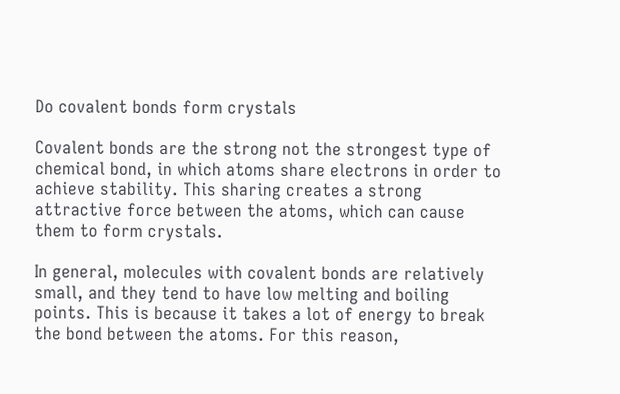Do covalent bonds form crystals

Covalent bonds are the strong not the strongest type of chemical bond, in which atoms share electrons in order to achieve stability. This sharing creates a strong attractive force between the atoms, which can cause them to form crystals.

In general, molecules with covalent bonds are relatively small, and they tend to have low melting and boiling points. This is because it takes a lot of energy to break the bond between the atoms. For this reason,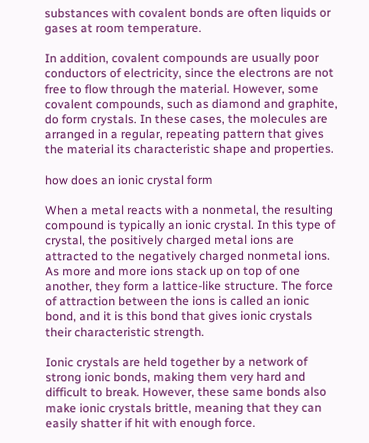substances with covalent bonds are often liquids or gases at room temperature.

In addition, covalent compounds are usually poor conductors of electricity, since the electrons are not free to flow through the material. However, some covalent compounds, such as diamond and graphite, do form crystals. In these cases, the molecules are arranged in a regular, repeating pattern that gives the material its characteristic shape and properties.

how does an ionic crystal form

When a metal reacts with a nonmetal, the resulting compound is typically an ionic crystal. In this type of crystal, the positively charged metal ions are attracted to the negatively charged nonmetal ions. As more and more ions stack up on top of one another, they form a lattice-like structure. The force of attraction between the ions is called an ionic bond, and it is this bond that gives ionic crystals their characteristic strength.

Ionic crystals are held together by a network of strong ionic bonds, making them very hard and difficult to break. However, these same bonds also make ionic crystals brittle, meaning that they can easily shatter if hit with enough force.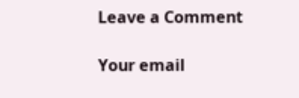Leave a Comment

Your email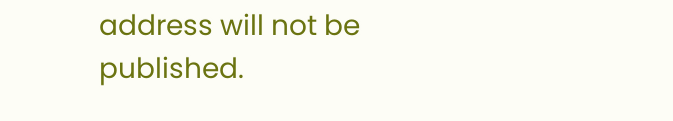address will not be published.